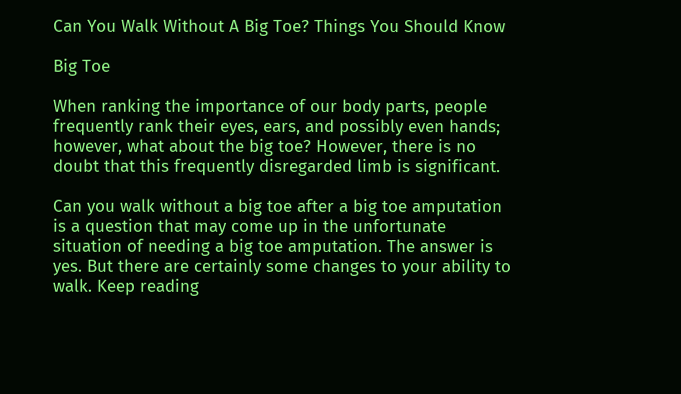Can You Walk Without A Big Toe? Things You Should Know

Big Toe

When ranking the importance of our body parts, people frequently rank their eyes, ears, and possibly even hands; however, what about the big toe? However, there is no doubt that this frequently disregarded limb is significant.

Can you walk without a big toe after a big toe amputation is a question that may come up in the unfortunate situation of needing a big toe amputation. The answer is yes. But there are certainly some changes to your ability to walk. Keep reading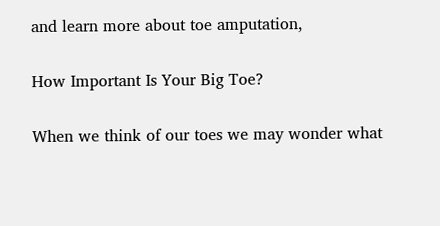and learn more about toe amputation,

How Important Is Your Big Toe?

When we think of our toes we may wonder what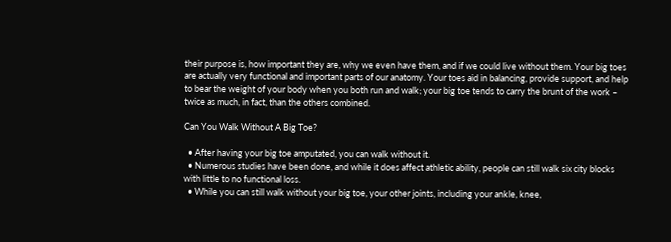their purpose is, how important they are, why we even have them, and if we could live without them. Your big toes are actually very functional and important parts of our anatomy. Your toes aid in balancing, provide support, and help to bear the weight of your body when you both run and walk; your big toe tends to carry the brunt of the work – twice as much, in fact, than the others combined.

Can You Walk Without A Big Toe?

  • After having your big toe amputated, you can walk without it.
  • Numerous studies have been done, and while it does affect athletic ability, people can still walk six city blocks with little to no functional loss.
  • While you can still walk without your big toe, your other joints, including your ankle, knee,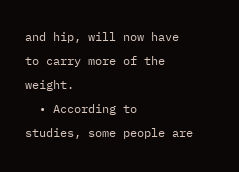and hip, will now have to carry more of the weight.
  • According to studies, some people are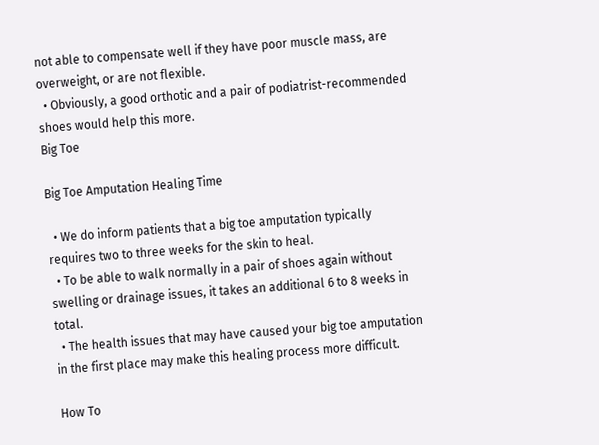not able to compensate well if they have poor muscle mass, are overweight, or are not flexible.
  • Obviously, a good orthotic and a pair of podiatrist-recommended shoes would help this more.
Big Toe

Big Toe Amputation Healing Time

  • We do inform patients that a big toe amputation typically requires two to three weeks for the skin to heal.
  • To be able to walk normally in a pair of shoes again without swelling or drainage issues, it takes an additional 6 to 8 weeks in total.
  • The health issues that may have caused your big toe amputation in the first place may make this healing process more difficult.

How To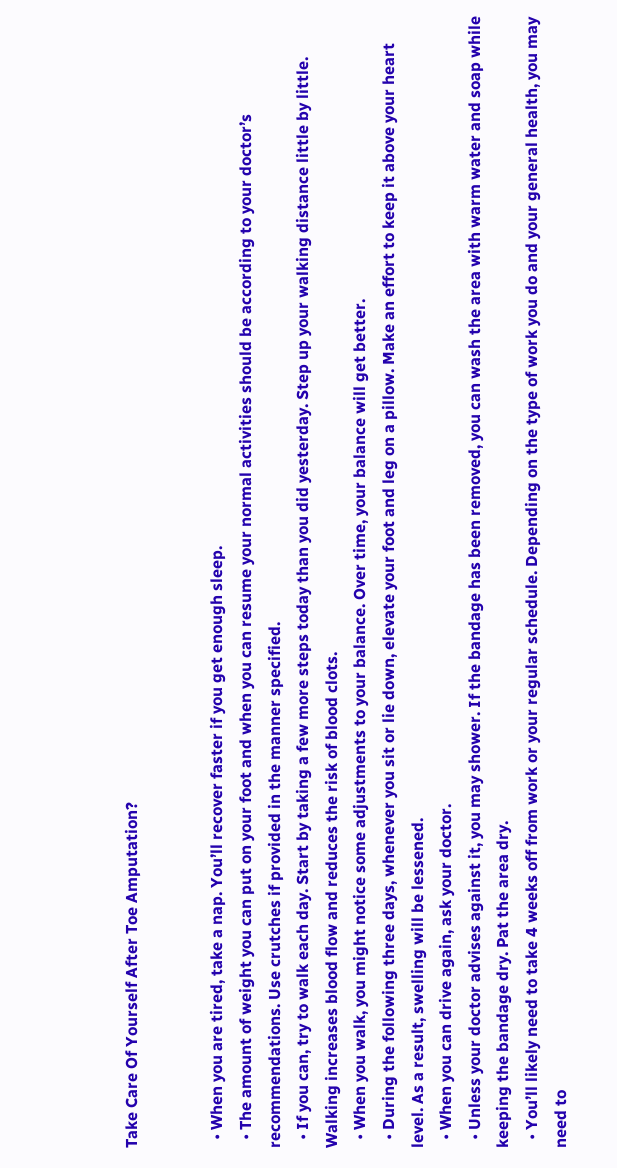Take Care Of Yourself After Toe Amputation?


  • When you are tired, take a nap. You’ll recover faster if you get enough sleep.
  • The amount of weight you can put on your foot and when you can resume your normal activities should be according to your doctor’s recommendations. Use crutches if provided in the manner specified.
  • If you can, try to walk each day. Start by taking a few more steps today than you did yesterday. Step up your walking distance little by little. Walking increases blood flow and reduces the risk of blood clots.
  • When you walk, you might notice some adjustments to your balance. Over time, your balance will get better.
  • During the following three days, whenever you sit or lie down, elevate your foot and leg on a pillow. Make an effort to keep it above your heart level. As a result, swelling will be lessened.
  • When you can drive again, ask your doctor.
  • Unless your doctor advises against it, you may shower. If the bandage has been removed, you can wash the area with warm water and soap while keeping the bandage dry. Pat the area dry.
  • You’ll likely need to take 4 weeks off from work or your regular schedule. Depending on the type of work you do and your general health, you may need to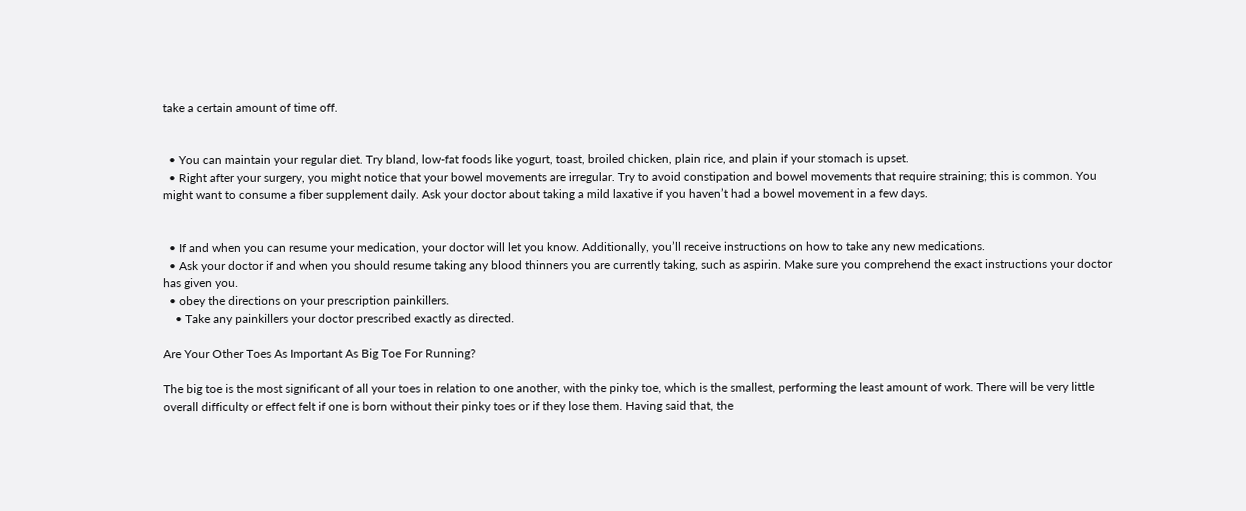take a certain amount of time off.


  • You can maintain your regular diet. Try bland, low-fat foods like yogurt, toast, broiled chicken, plain rice, and plain if your stomach is upset.
  • Right after your surgery, you might notice that your bowel movements are irregular. Try to avoid constipation and bowel movements that require straining; this is common. You might want to consume a fiber supplement daily. Ask your doctor about taking a mild laxative if you haven’t had a bowel movement in a few days.


  • If and when you can resume your medication, your doctor will let you know. Additionally, you’ll receive instructions on how to take any new medications.
  • Ask your doctor if and when you should resume taking any blood thinners you are currently taking, such as aspirin. Make sure you comprehend the exact instructions your doctor has given you.
  • obey the directions on your prescription painkillers.
    • Take any painkillers your doctor prescribed exactly as directed.

Are Your Other Toes As Important As Big Toe For Running?

The big toe is the most significant of all your toes in relation to one another, with the pinky toe, which is the smallest, performing the least amount of work. There will be very little overall difficulty or effect felt if one is born without their pinky toes or if they lose them. Having said that, the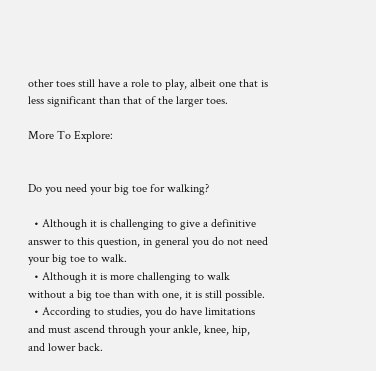other toes still have a role to play, albeit one that is less significant than that of the larger toes.

More To Explore:


Do you need your big toe for walking?

  • Although it is challenging to give a definitive answer to this question, in general you do not need your big toe to walk.
  • Although it is more challenging to walk without a big toe than with one, it is still possible.
  • According to studies, you do have limitations and must ascend through your ankle, knee, hip, and lower back.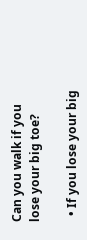Can you walk if you lose your big toe?

  • If you lose your big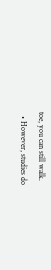toe, you can still walk.
  • However, studies do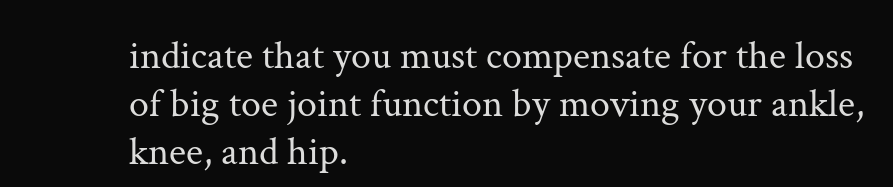indicate that you must compensate for the loss of big toe joint function by moving your ankle, knee, and hip.